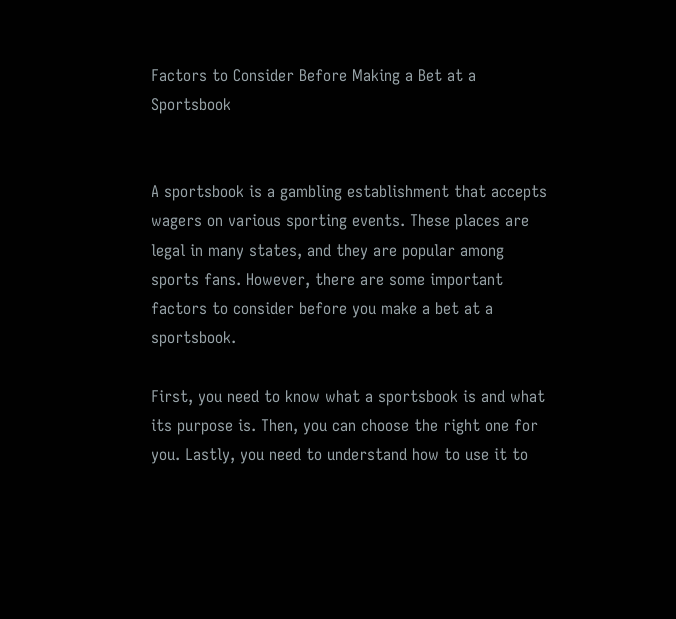Factors to Consider Before Making a Bet at a Sportsbook


A sportsbook is a gambling establishment that accepts wagers on various sporting events. These places are legal in many states, and they are popular among sports fans. However, there are some important factors to consider before you make a bet at a sportsbook.

First, you need to know what a sportsbook is and what its purpose is. Then, you can choose the right one for you. Lastly, you need to understand how to use it to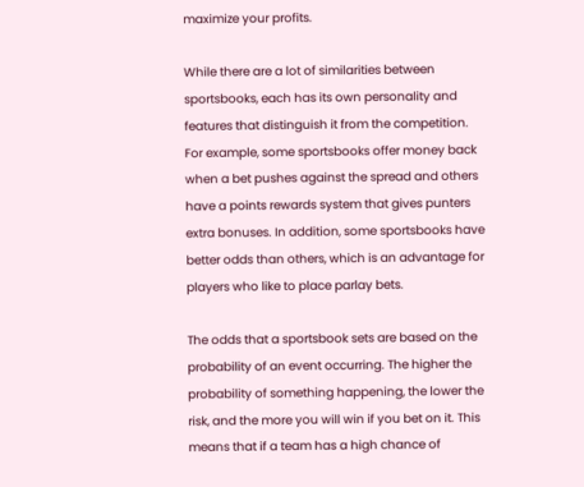maximize your profits.

While there are a lot of similarities between sportsbooks, each has its own personality and features that distinguish it from the competition. For example, some sportsbooks offer money back when a bet pushes against the spread and others have a points rewards system that gives punters extra bonuses. In addition, some sportsbooks have better odds than others, which is an advantage for players who like to place parlay bets.

The odds that a sportsbook sets are based on the probability of an event occurring. The higher the probability of something happening, the lower the risk, and the more you will win if you bet on it. This means that if a team has a high chance of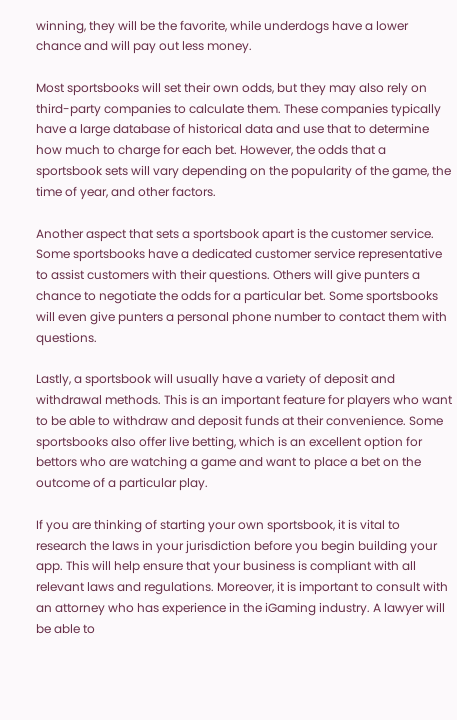winning, they will be the favorite, while underdogs have a lower chance and will pay out less money.

Most sportsbooks will set their own odds, but they may also rely on third-party companies to calculate them. These companies typically have a large database of historical data and use that to determine how much to charge for each bet. However, the odds that a sportsbook sets will vary depending on the popularity of the game, the time of year, and other factors.

Another aspect that sets a sportsbook apart is the customer service. Some sportsbooks have a dedicated customer service representative to assist customers with their questions. Others will give punters a chance to negotiate the odds for a particular bet. Some sportsbooks will even give punters a personal phone number to contact them with questions.

Lastly, a sportsbook will usually have a variety of deposit and withdrawal methods. This is an important feature for players who want to be able to withdraw and deposit funds at their convenience. Some sportsbooks also offer live betting, which is an excellent option for bettors who are watching a game and want to place a bet on the outcome of a particular play.

If you are thinking of starting your own sportsbook, it is vital to research the laws in your jurisdiction before you begin building your app. This will help ensure that your business is compliant with all relevant laws and regulations. Moreover, it is important to consult with an attorney who has experience in the iGaming industry. A lawyer will be able to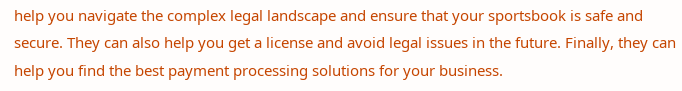help you navigate the complex legal landscape and ensure that your sportsbook is safe and secure. They can also help you get a license and avoid legal issues in the future. Finally, they can help you find the best payment processing solutions for your business.